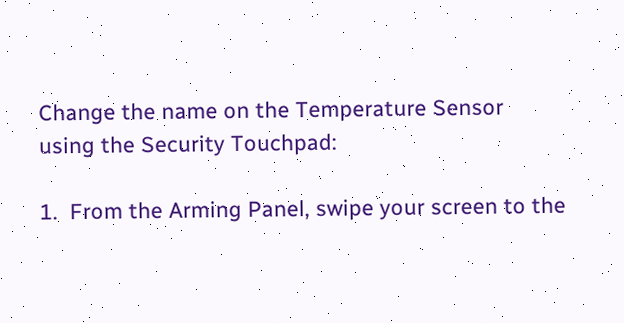Change the name on the Temperature Sensor using the Security Touchpad:

1.  From the Arming Panel, swipe your screen to the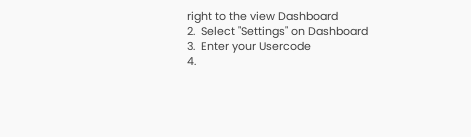right to the view Dashboard
2.  Select "Settings" on Dashboard
3.  Enter your Usercode
4.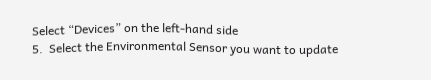Select “Devices” on the left-hand side
5.  Select the Environmental Sensor you want to update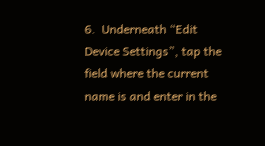6.  Underneath “Edit Device Settings”, tap the field where the current name is and enter in the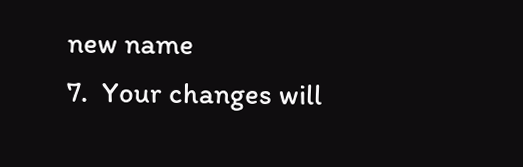new name
7.  Your changes will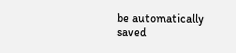be automatically saved